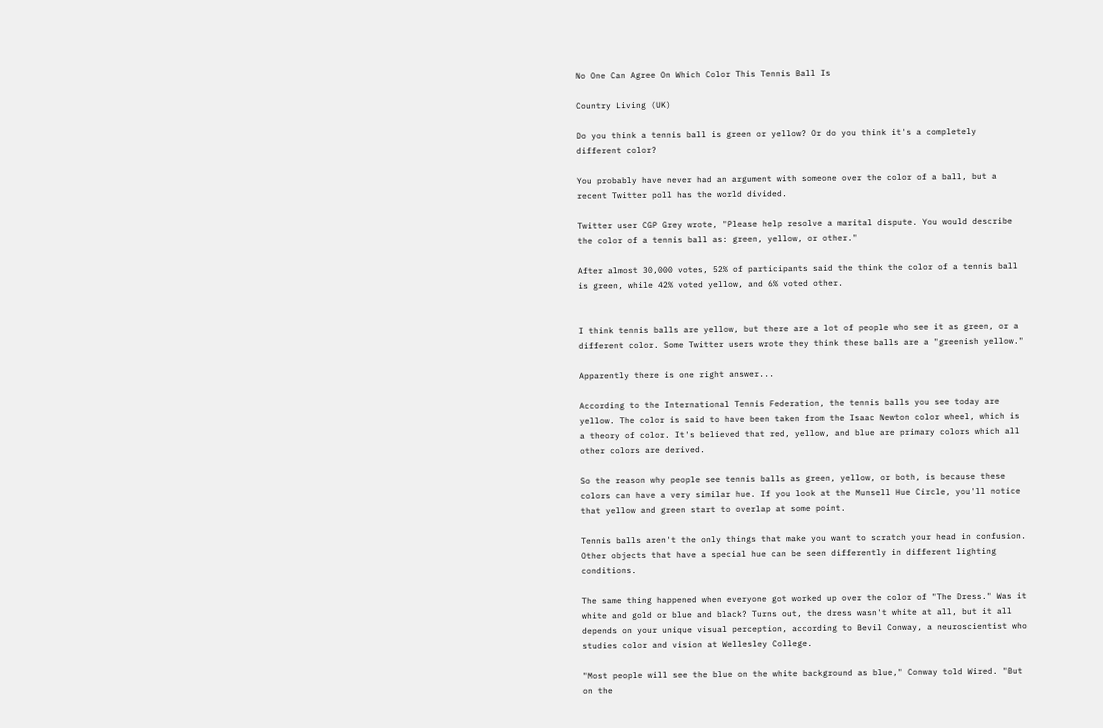No One Can Agree On Which Color This Tennis Ball Is

Country Living (UK)

Do you think a tennis ball is green or yellow? Or do you think it's a completely different color?

You probably have never had an argument with someone over the color of a ball, but a recent Twitter poll has the world divided.

Twitter user CGP Grey wrote, "Please help resolve a marital dispute. You would describe the color of a tennis ball as: green, yellow, or other."

After almost 30,000 votes, 52% of participants said the think the color of a tennis ball is green, while 42% voted yellow, and 6% voted other.


I think tennis balls are yellow, but there are a lot of people who see it as green, or a different color. Some Twitter users wrote they think these balls are a "greenish yellow."

Apparently there is one right answer...

According to the International Tennis Federation, the tennis balls you see today are yellow. The color is said to have been taken from the Isaac Newton color wheel, which is a theory of color. It's believed that red, yellow, and blue are primary colors which all other colors are derived.

So the reason why people see tennis balls as green, yellow, or both, is because these colors can have a very similar hue. If you look at the Munsell Hue Circle, you'll notice that yellow and green start to overlap at some point.

Tennis balls aren't the only things that make you want to scratch your head in confusion. Other objects that have a special hue can be seen differently in different lighting conditions.

The same thing happened when everyone got worked up over the color of "The Dress." Was it white and gold or blue and black? Turns out, the dress wasn't white at all, but it all depends on your unique visual perception, according to Bevil Conway, a neuroscientist who studies color and vision at Wellesley College.

"Most people will see the blue on the white background as blue," Conway told Wired. "But on the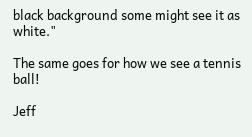black background some might see it as white."

The same goes for how we see a tennis ball!

Jeff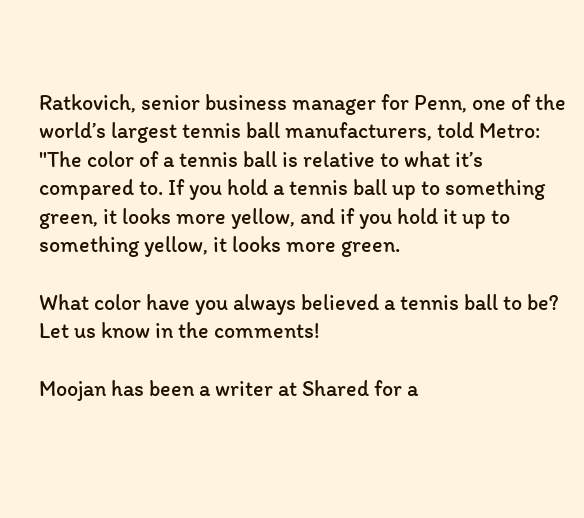Ratkovich, senior business manager for Penn, one of the world’s largest tennis ball manufacturers, told Metro: "The color of a tennis ball is relative to what it’s compared to. If you hold a tennis ball up to something green, it looks more yellow, and if you hold it up to something yellow, it looks more green.

What color have you always believed a tennis ball to be? Let us know in the comments!

Moojan has been a writer at Shared for a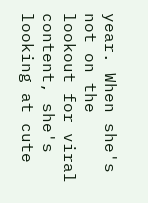year. When she's not on the lookout for viral content, she's looking at cute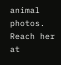animal photos. Reach her at